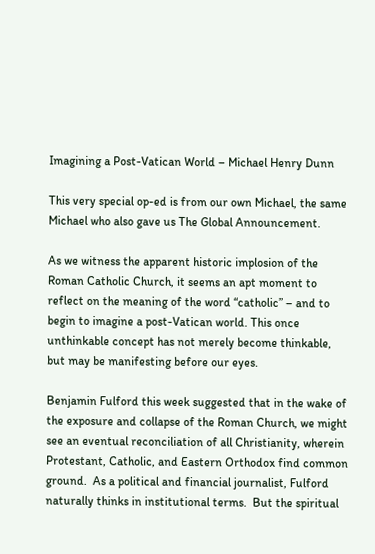Imagining a Post-Vatican World – Michael Henry Dunn

This very special op-ed is from our own Michael, the same Michael who also gave us The Global Announcement.

As we witness the apparent historic implosion of the Roman Catholic Church, it seems an apt moment to reflect on the meaning of the word “catholic” – and to begin to imagine a post-Vatican world. This once unthinkable concept has not merely become thinkable, but may be manifesting before our eyes.

Benjamin Fulford this week suggested that in the wake of the exposure and collapse of the Roman Church, we might see an eventual reconciliation of all Christianity, wherein Protestant, Catholic, and Eastern Orthodox find common ground.  As a political and financial journalist, Fulford naturally thinks in institutional terms.  But the spiritual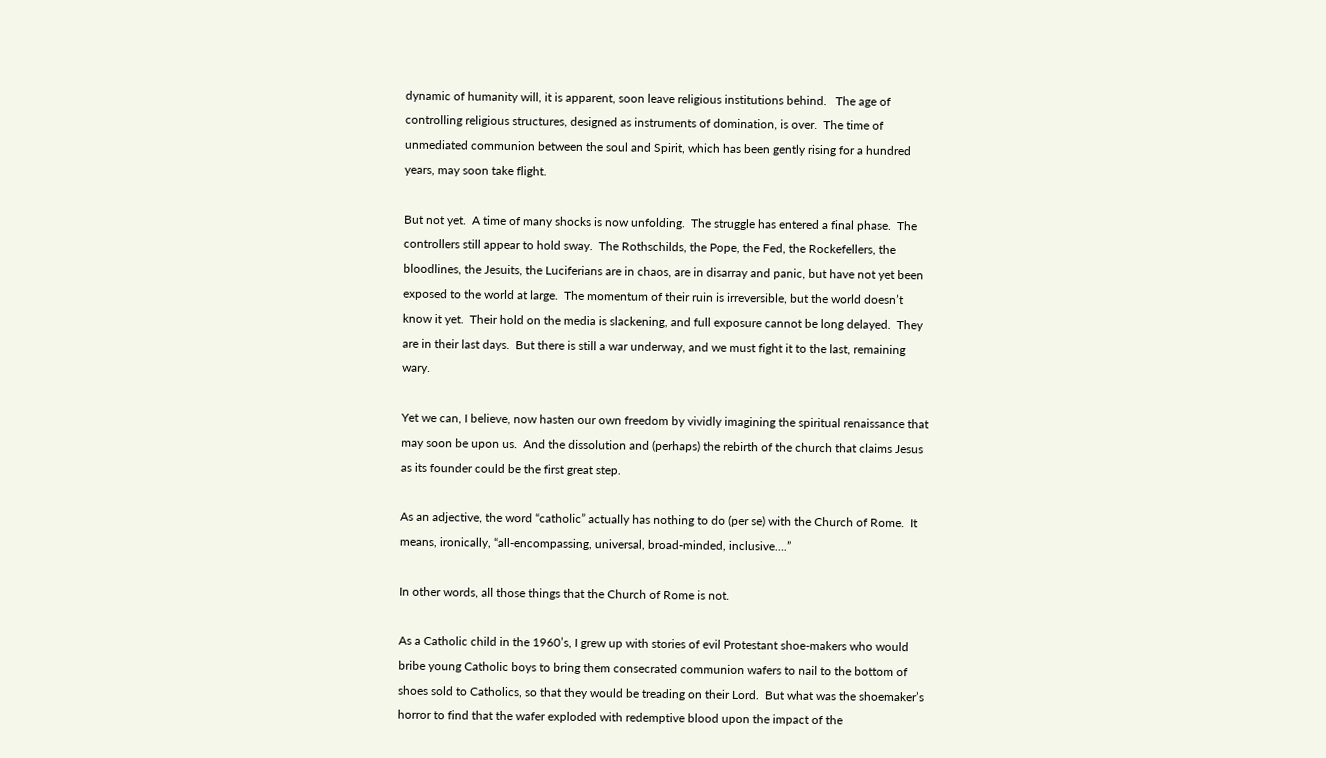dynamic of humanity will, it is apparent, soon leave religious institutions behind.   The age of controlling religious structures, designed as instruments of domination, is over.  The time of unmediated communion between the soul and Spirit, which has been gently rising for a hundred years, may soon take flight.

But not yet.  A time of many shocks is now unfolding.  The struggle has entered a final phase.  The controllers still appear to hold sway.  The Rothschilds, the Pope, the Fed, the Rockefellers, the bloodlines, the Jesuits, the Luciferians are in chaos, are in disarray and panic, but have not yet been exposed to the world at large.  The momentum of their ruin is irreversible, but the world doesn’t know it yet.  Their hold on the media is slackening, and full exposure cannot be long delayed.  They are in their last days.  But there is still a war underway, and we must fight it to the last, remaining wary.

Yet we can, I believe, now hasten our own freedom by vividly imagining the spiritual renaissance that may soon be upon us.  And the dissolution and (perhaps) the rebirth of the church that claims Jesus as its founder could be the first great step.

As an adjective, the word “catholic” actually has nothing to do (per se) with the Church of Rome.  It means, ironically, “all-encompassing, universal, broad-minded, inclusive….”

In other words, all those things that the Church of Rome is not.

As a Catholic child in the 1960’s, I grew up with stories of evil Protestant shoe-makers who would bribe young Catholic boys to bring them consecrated communion wafers to nail to the bottom of shoes sold to Catholics, so that they would be treading on their Lord.  But what was the shoemaker’s horror to find that the wafer exploded with redemptive blood upon the impact of the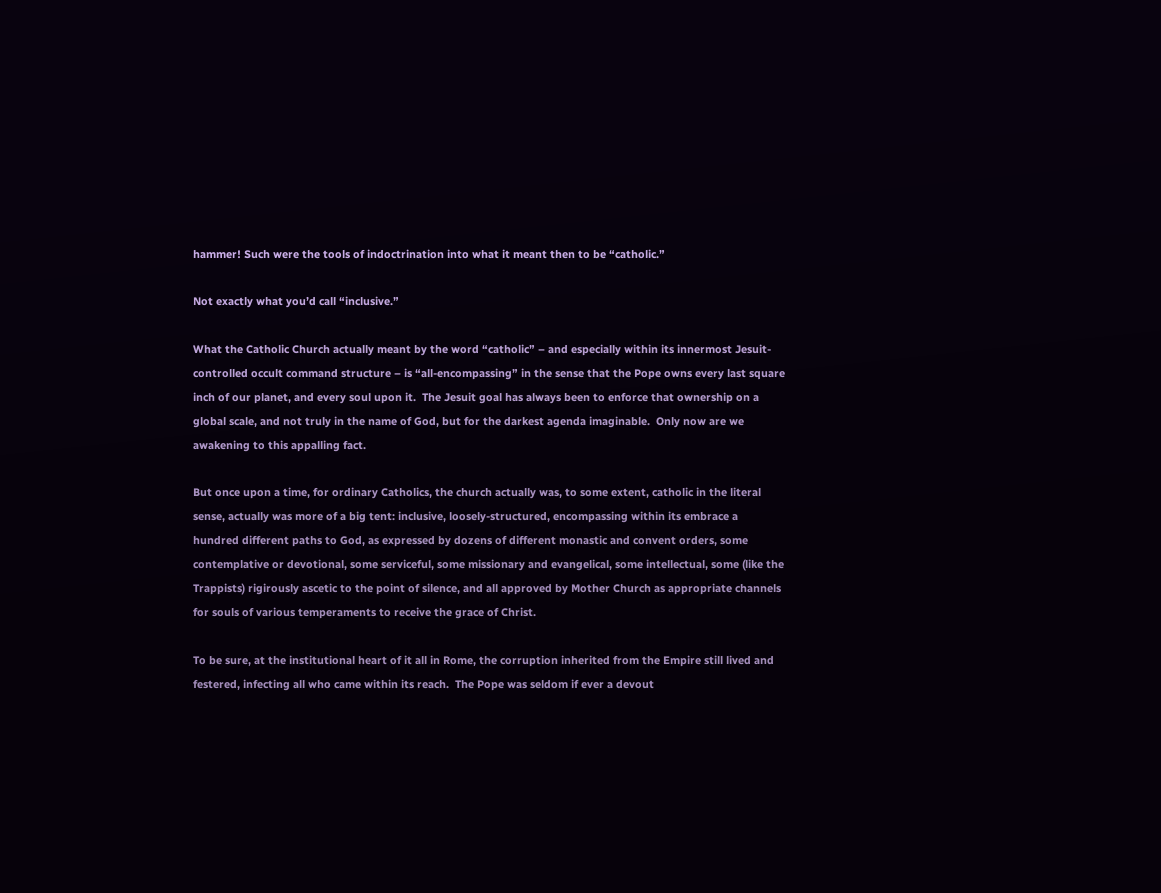hammer! Such were the tools of indoctrination into what it meant then to be “catholic.”

Not exactly what you’d call “inclusive.”

What the Catholic Church actually meant by the word “catholic” – and especially within its innermost Jesuit-controlled occult command structure – is “all-encompassing” in the sense that the Pope owns every last square inch of our planet, and every soul upon it.  The Jesuit goal has always been to enforce that ownership on a global scale, and not truly in the name of God, but for the darkest agenda imaginable.  Only now are we awakening to this appalling fact.

But once upon a time, for ordinary Catholics, the church actually was, to some extent, catholic in the literal sense, actually was more of a big tent: inclusive, loosely-structured, encompassing within its embrace a hundred different paths to God, as expressed by dozens of different monastic and convent orders, some contemplative or devotional, some serviceful, some missionary and evangelical, some intellectual, some (like the Trappists) rigirously ascetic to the point of silence, and all approved by Mother Church as appropriate channels for souls of various temperaments to receive the grace of Christ.

To be sure, at the institutional heart of it all in Rome, the corruption inherited from the Empire still lived and festered, infecting all who came within its reach.  The Pope was seldom if ever a devout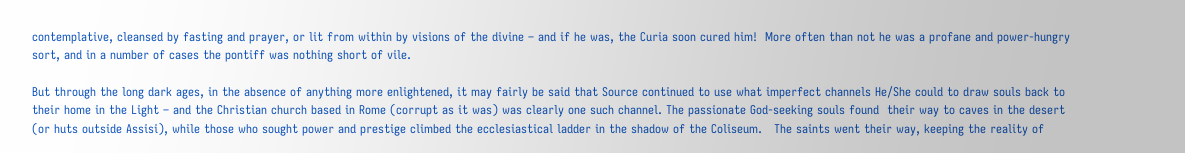contemplative, cleansed by fasting and prayer, or lit from within by visions of the divine – and if he was, the Curia soon cured him!  More often than not he was a profane and power-hungry sort, and in a number of cases the pontiff was nothing short of vile.

But through the long dark ages, in the absence of anything more enlightened, it may fairly be said that Source continued to use what imperfect channels He/She could to draw souls back to their home in the Light – and the Christian church based in Rome (corrupt as it was) was clearly one such channel. The passionate God-seeking souls found  their way to caves in the desert (or huts outside Assisi), while those who sought power and prestige climbed the ecclesiastical ladder in the shadow of the Coliseum.   The saints went their way, keeping the reality of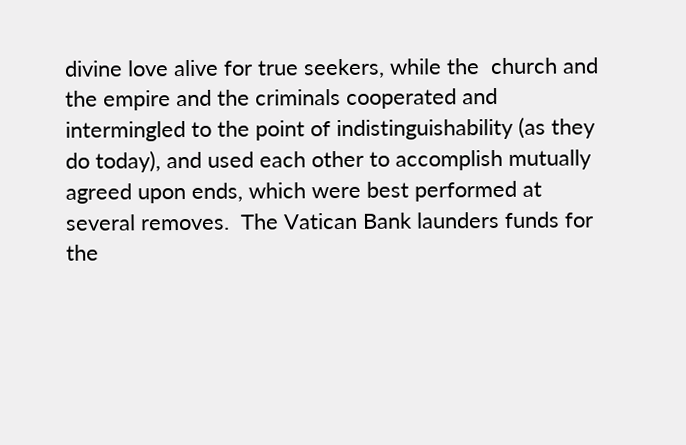divine love alive for true seekers, while the  church and the empire and the criminals cooperated and intermingled to the point of indistinguishability (as they do today), and used each other to accomplish mutually agreed upon ends, which were best performed at several removes.  The Vatican Bank launders funds for the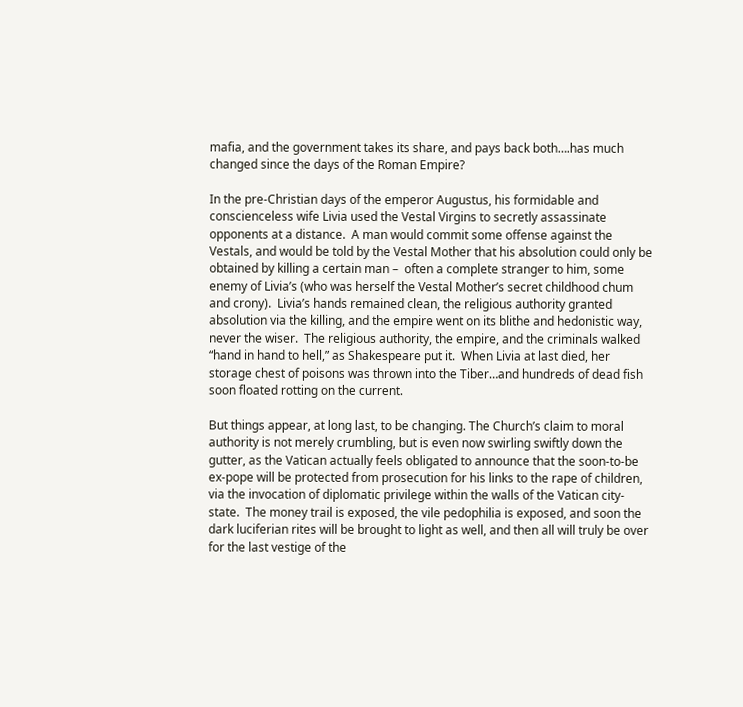mafia, and the government takes its share, and pays back both….has much changed since the days of the Roman Empire?

In the pre-Christian days of the emperor Augustus, his formidable and conscienceless wife Livia used the Vestal Virgins to secretly assassinate opponents at a distance.  A man would commit some offense against the Vestals, and would be told by the Vestal Mother that his absolution could only be obtained by killing a certain man –  often a complete stranger to him, some enemy of Livia’s (who was herself the Vestal Mother’s secret childhood chum and crony).  Livia’s hands remained clean, the religious authority granted absolution via the killing, and the empire went on its blithe and hedonistic way, never the wiser.  The religious authority, the empire, and the criminals walked “hand in hand to hell,” as Shakespeare put it.  When Livia at last died, her storage chest of poisons was thrown into the Tiber…and hundreds of dead fish soon floated rotting on the current.

But things appear, at long last, to be changing. The Church’s claim to moral authority is not merely crumbling, but is even now swirling swiftly down the gutter, as the Vatican actually feels obligated to announce that the soon-to-be ex-pope will be protected from prosecution for his links to the rape of children, via the invocation of diplomatic privilege within the walls of the Vatican city-state.  The money trail is exposed, the vile pedophilia is exposed, and soon the dark luciferian rites will be brought to light as well, and then all will truly be over for the last vestige of the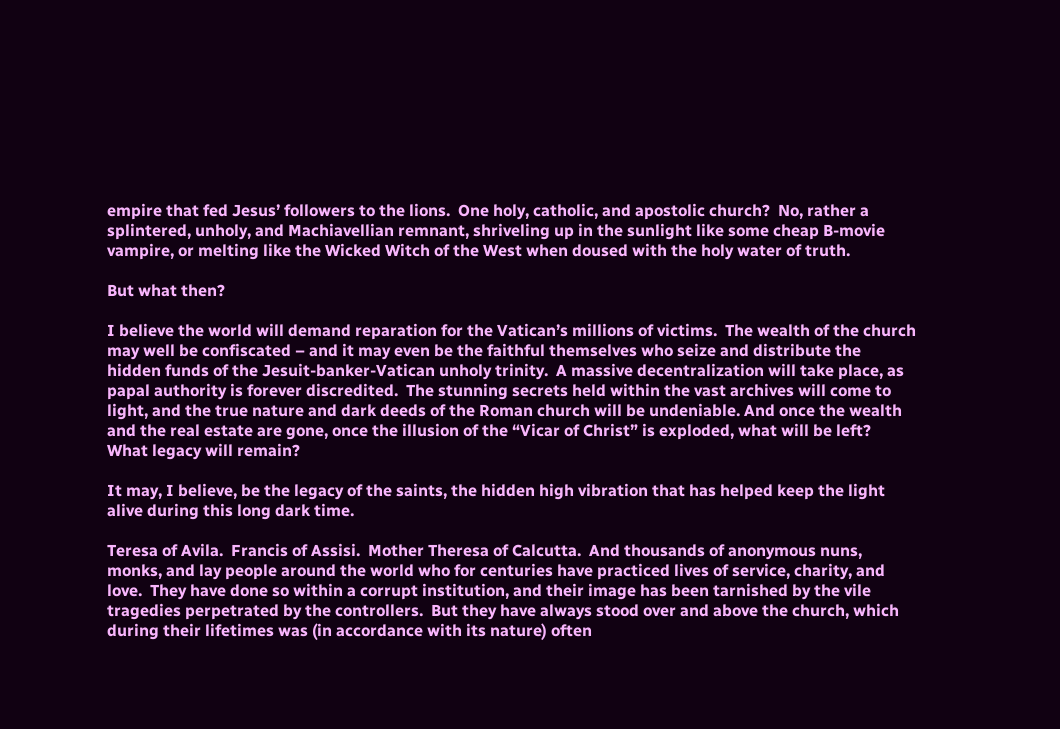empire that fed Jesus’ followers to the lions.  One holy, catholic, and apostolic church?  No, rather a splintered, unholy, and Machiavellian remnant, shriveling up in the sunlight like some cheap B-movie vampire, or melting like the Wicked Witch of the West when doused with the holy water of truth.

But what then?

I believe the world will demand reparation for the Vatican’s millions of victims.  The wealth of the church may well be confiscated – and it may even be the faithful themselves who seize and distribute the hidden funds of the Jesuit-banker-Vatican unholy trinity.  A massive decentralization will take place, as papal authority is forever discredited.  The stunning secrets held within the vast archives will come to light, and the true nature and dark deeds of the Roman church will be undeniable. And once the wealth and the real estate are gone, once the illusion of the “Vicar of Christ” is exploded, what will be left?  What legacy will remain?

It may, I believe, be the legacy of the saints, the hidden high vibration that has helped keep the light alive during this long dark time.

Teresa of Avila.  Francis of Assisi.  Mother Theresa of Calcutta.  And thousands of anonymous nuns, monks, and lay people around the world who for centuries have practiced lives of service, charity, and love.  They have done so within a corrupt institution, and their image has been tarnished by the vile tragedies perpetrated by the controllers.  But they have always stood over and above the church, which during their lifetimes was (in accordance with its nature) often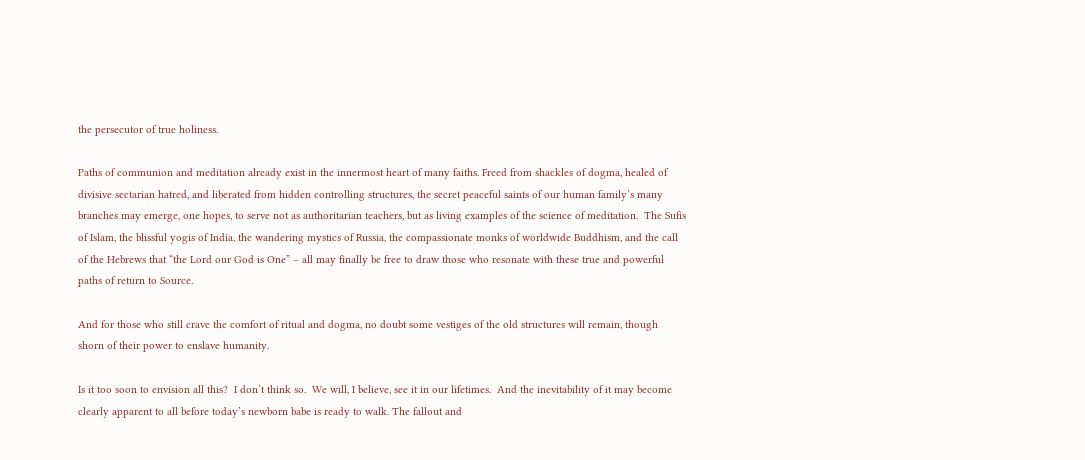the persecutor of true holiness.

Paths of communion and meditation already exist in the innermost heart of many faiths. Freed from shackles of dogma, healed of divisive sectarian hatred, and liberated from hidden controlling structures, the secret peaceful saints of our human family’s many branches may emerge, one hopes, to serve not as authoritarian teachers, but as living examples of the science of meditation.  The Sufis of Islam, the blissful yogis of India, the wandering mystics of Russia, the compassionate monks of worldwide Buddhism, and the call of the Hebrews that “the Lord our God is One” – all may finally be free to draw those who resonate with these true and powerful paths of return to Source.

And for those who still crave the comfort of ritual and dogma, no doubt some vestiges of the old structures will remain, though shorn of their power to enslave humanity.

Is it too soon to envision all this?  I don’t think so.  We will, I believe, see it in our lifetimes.  And the inevitability of it may become clearly apparent to all before today’s newborn babe is ready to walk. The fallout and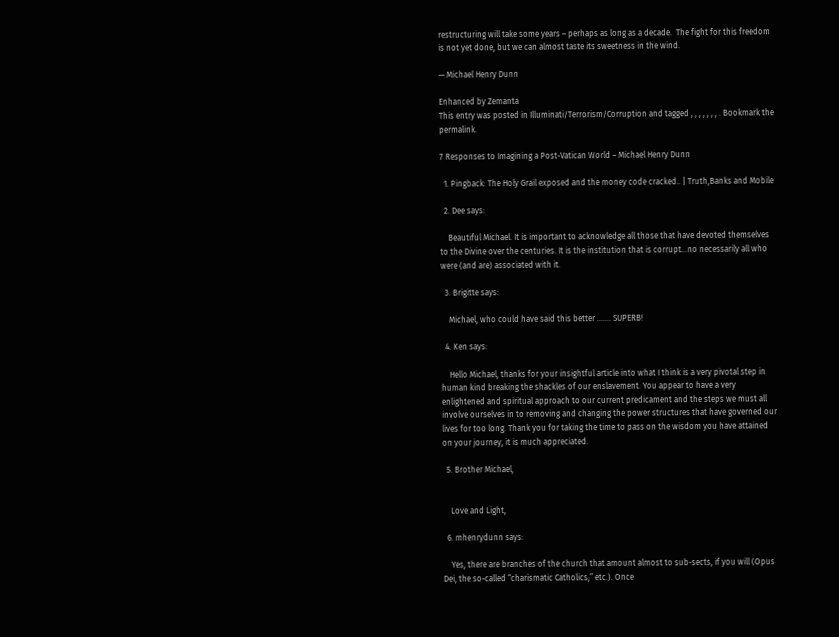restructuring will take some years – perhaps as long as a decade.  The fight for this freedom is not yet done, but we can almost taste its sweetness in the wind.

— Michael Henry Dunn

Enhanced by Zemanta
This entry was posted in Illuminati/Terrorism/Corruption and tagged , , , , , , , . Bookmark the permalink.

7 Responses to Imagining a Post-Vatican World – Michael Henry Dunn

  1. Pingback: The Holy Grail exposed and the money code cracked.. | Truth,Banks and Mobile

  2. Dee says:

    Beautiful Michael. It is important to acknowledge all those that have devoted themselves to the Divine over the centuries. It is the institution that is corrupt…no necessarily all who were (and are) associated with it.

  3. Brigitte says:

    Michael, who could have said this better ……. SUPERB!

  4. Ken says:

    Hello Michael, thanks for your insightful article into what I think is a very pivotal step in human kind breaking the shackles of our enslavement. You appear to have a very enlightened and spiritual approach to our current predicament and the steps we must all involve ourselves in to removing and changing the power structures that have governed our lives for too long. Thank you for taking the time to pass on the wisdom you have attained on your journey, it is much appreciated.

  5. Brother Michael,


    Love and Light,

  6. mhenrydunn says:

    Yes, there are branches of the church that amount almost to sub-sects, if you will (Opus Dei, the so-called “charismatic Catholics,” etc.). Once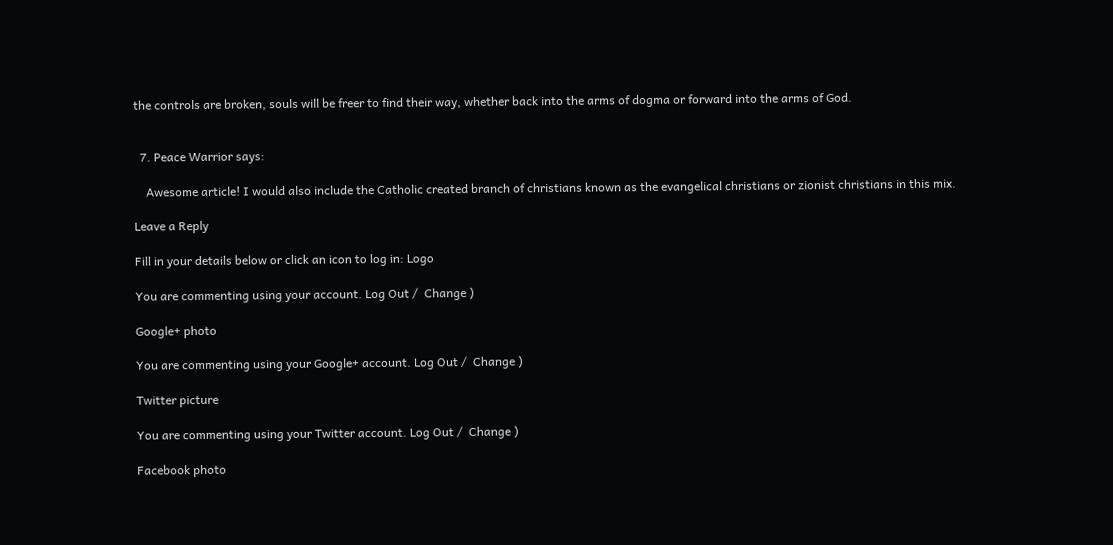the controls are broken, souls will be freer to find their way, whether back into the arms of dogma or forward into the arms of God.


  7. Peace Warrior says:

    Awesome article! I would also include the Catholic created branch of christians known as the evangelical christians or zionist christians in this mix.

Leave a Reply

Fill in your details below or click an icon to log in: Logo

You are commenting using your account. Log Out /  Change )

Google+ photo

You are commenting using your Google+ account. Log Out /  Change )

Twitter picture

You are commenting using your Twitter account. Log Out /  Change )

Facebook photo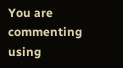You are commenting using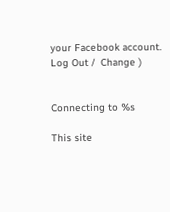your Facebook account. Log Out /  Change )


Connecting to %s

This site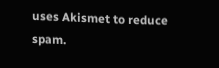uses Akismet to reduce spam.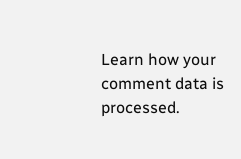Learn how your comment data is processed.